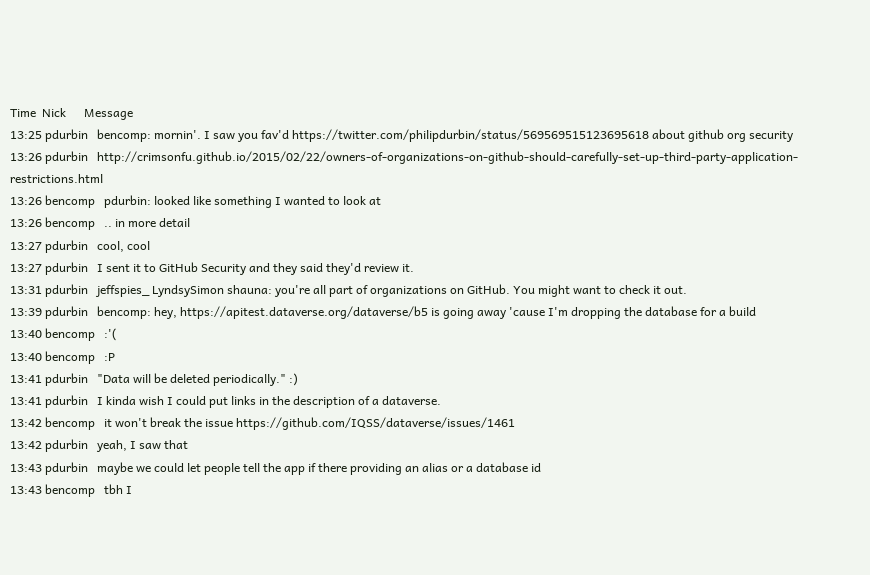Time  Nick      Message
13:25 pdurbin   bencomp: mornin'. I saw you fav'd https://twitter.com/philipdurbin/status/569569515123695618 about github org security
13:26 pdurbin   http://crimsonfu.github.io/2015/02/22/owners-of-organizations-on-github-should-carefully-set-up-third-party-application-restrictions.html
13:26 bencomp   pdurbin: looked like something I wanted to look at
13:26 bencomp   .. in more detail
13:27 pdurbin   cool, cool
13:27 pdurbin   I sent it to GitHub Security and they said they'd review it.
13:31 pdurbin   jeffspies_ LyndsySimon shauna: you're all part of organizations on GitHub. You might want to check it out.
13:39 pdurbin   bencomp: hey, https://apitest.dataverse.org/dataverse/b5 is going away 'cause I'm dropping the database for a build
13:40 bencomp   :'(
13:40 bencomp   :P
13:41 pdurbin   "Data will be deleted periodically." :)
13:41 pdurbin   I kinda wish I could put links in the description of a dataverse.
13:42 bencomp   it won't break the issue https://github.com/IQSS/dataverse/issues/1461
13:42 pdurbin   yeah, I saw that
13:43 pdurbin   maybe we could let people tell the app if there providing an alias or a database id
13:43 bencomp   tbh I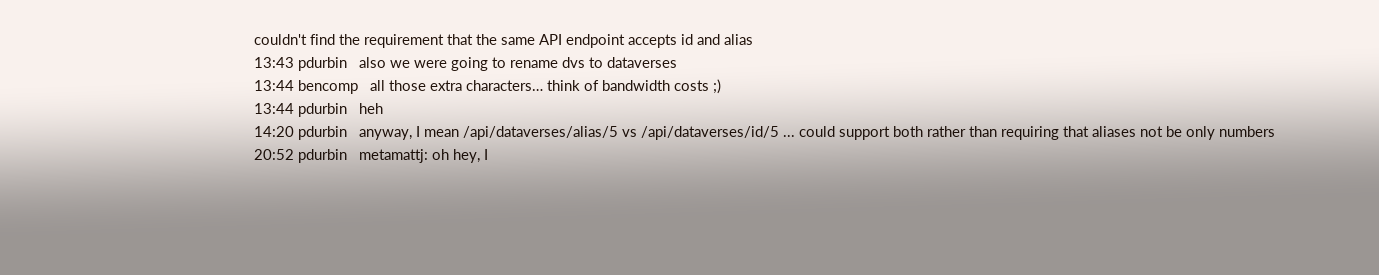couldn't find the requirement that the same API endpoint accepts id and alias
13:43 pdurbin   also we were going to rename dvs to dataverses
13:44 bencomp   all those extra characters… think of bandwidth costs ;)
13:44 pdurbin   heh
14:20 pdurbin   anyway, I mean /api/dataverses/alias/5 vs /api/dataverses/id/5 ... could support both rather than requiring that aliases not be only numbers
20:52 pdurbin   metamattj: oh hey, I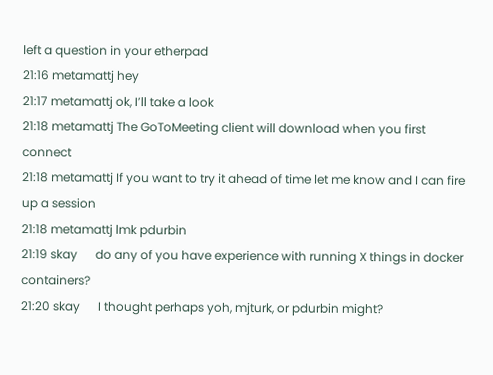left a question in your etherpad
21:16 metamattj hey
21:17 metamattj ok, I’ll take a look
21:18 metamattj The GoToMeeting client will download when you first connect
21:18 metamattj If you want to try it ahead of time let me know and I can fire up a session
21:18 metamattj lmk pdurbin
21:19 skay      do any of you have experience with running X things in docker containers?
21:20 skay      I thought perhaps yoh, mjturk, or pdurbin might?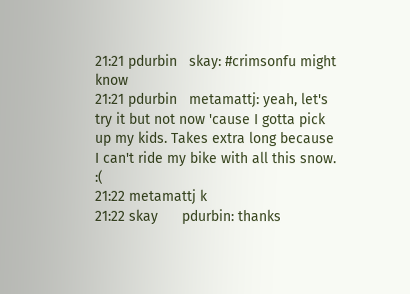21:21 pdurbin   skay: #crimsonfu might know
21:21 pdurbin   metamattj: yeah, let's try it but not now 'cause I gotta pick up my kids. Takes extra long because I can't ride my bike with all this snow. :(
21:22 metamattj k
21:22 skay      pdurbin: thanks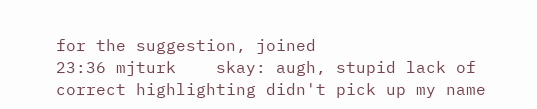for the suggestion, joined
23:36 mjturk    skay: augh, stupid lack of correct highlighting didn't pick up my name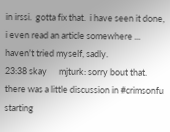in irssi.  gotta fix that.  i have seen it done, i even read an article somewhere ... haven't tried myself, sadly.
23:38 skay      mjturk: sorry bout that. there was a little discussion in #crimsonfu starting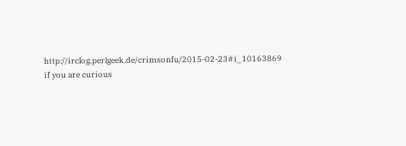http://irclog.perlgeek.de/crimsonfu/2015-02-23#i_10163869 if you are curious